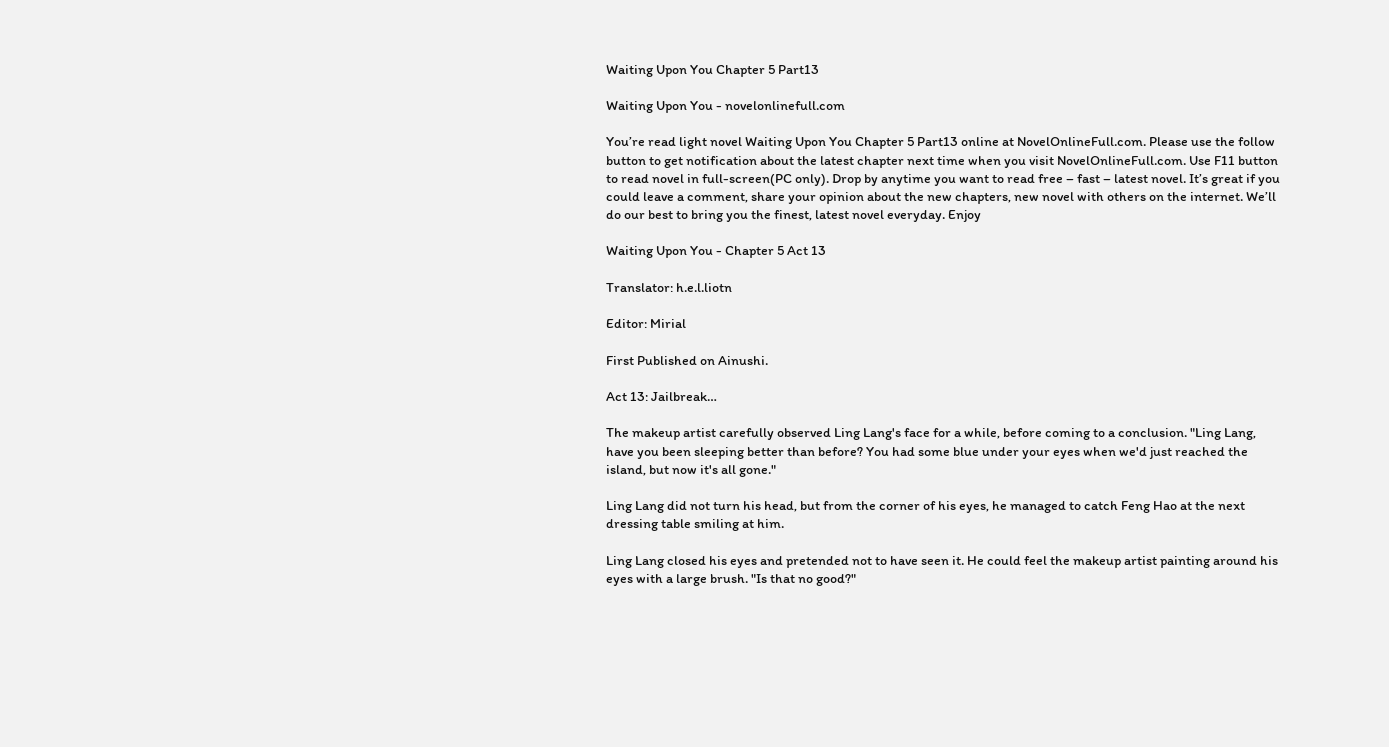Waiting Upon You Chapter 5 Part13

Waiting Upon You - novelonlinefull.com

You’re read light novel Waiting Upon You Chapter 5 Part13 online at NovelOnlineFull.com. Please use the follow button to get notification about the latest chapter next time when you visit NovelOnlineFull.com. Use F11 button to read novel in full-screen(PC only). Drop by anytime you want to read free – fast – latest novel. It’s great if you could leave a comment, share your opinion about the new chapters, new novel with others on the internet. We’ll do our best to bring you the finest, latest novel everyday. Enjoy

Waiting Upon You - Chapter 5 Act 13

Translator: h.e.l.liotn

Editor: Mirial

First Published on Ainushi.

Act 13: Jailbreak…

The makeup artist carefully observed Ling Lang's face for a while, before coming to a conclusion. "Ling Lang, have you been sleeping better than before? You had some blue under your eyes when we'd just reached the island, but now it's all gone."

Ling Lang did not turn his head, but from the corner of his eyes, he managed to catch Feng Hao at the next dressing table smiling at him.

Ling Lang closed his eyes and pretended not to have seen it. He could feel the makeup artist painting around his eyes with a large brush. "Is that no good?"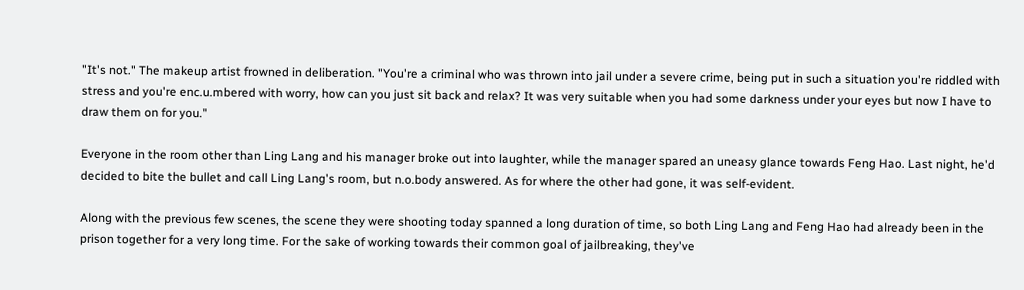"It's not." The makeup artist frowned in deliberation. "You're a criminal who was thrown into jail under a severe crime, being put in such a situation you're riddled with stress and you're enc.u.mbered with worry, how can you just sit back and relax? It was very suitable when you had some darkness under your eyes but now I have to draw them on for you."

Everyone in the room other than Ling Lang and his manager broke out into laughter, while the manager spared an uneasy glance towards Feng Hao. Last night, he'd decided to bite the bullet and call Ling Lang's room, but n.o.body answered. As for where the other had gone, it was self-evident.

Along with the previous few scenes, the scene they were shooting today spanned a long duration of time, so both Ling Lang and Feng Hao had already been in the prison together for a very long time. For the sake of working towards their common goal of jailbreaking, they've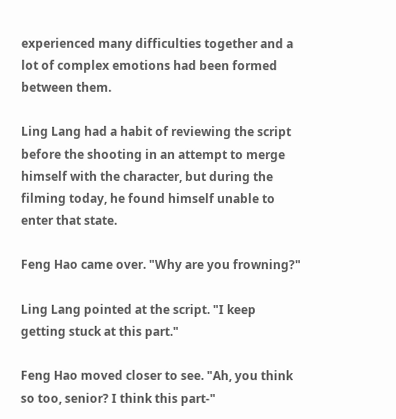experienced many difficulties together and a lot of complex emotions had been formed between them.

Ling Lang had a habit of reviewing the script before the shooting in an attempt to merge himself with the character, but during the filming today, he found himself unable to enter that state.

Feng Hao came over. "Why are you frowning?"

Ling Lang pointed at the script. "I keep getting stuck at this part."

Feng Hao moved closer to see. "Ah, you think so too, senior? I think this part-"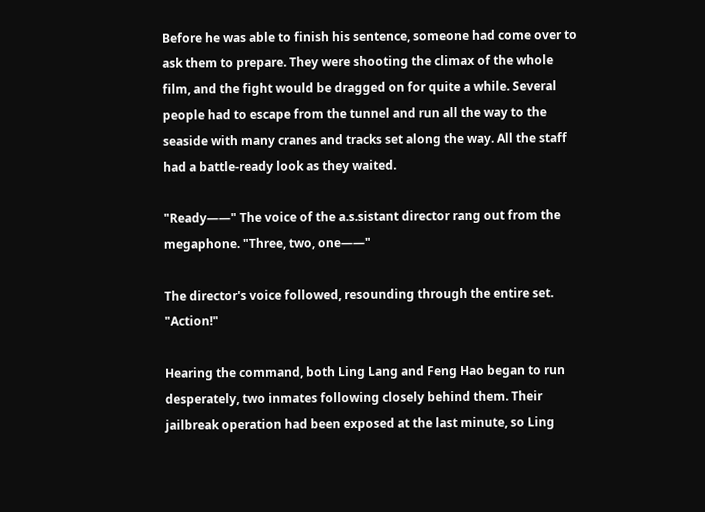Before he was able to finish his sentence, someone had come over to ask them to prepare. They were shooting the climax of the whole film, and the fight would be dragged on for quite a while. Several people had to escape from the tunnel and run all the way to the seaside with many cranes and tracks set along the way. All the staff had a battle-ready look as they waited.

"Ready——" The voice of the a.s.sistant director rang out from the megaphone. "Three, two, one——"

The director's voice followed, resounding through the entire set. "Action!"

Hearing the command, both Ling Lang and Feng Hao began to run desperately, two inmates following closely behind them. Their jailbreak operation had been exposed at the last minute, so Ling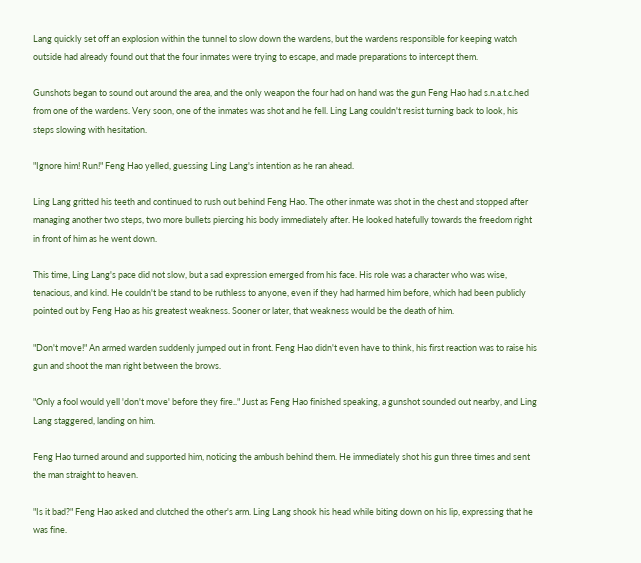Lang quickly set off an explosion within the tunnel to slow down the wardens, but the wardens responsible for keeping watch outside had already found out that the four inmates were trying to escape, and made preparations to intercept them.

Gunshots began to sound out around the area, and the only weapon the four had on hand was the gun Feng Hao had s.n.a.t.c.hed from one of the wardens. Very soon, one of the inmates was shot and he fell. Ling Lang couldn't resist turning back to look, his steps slowing with hesitation.

"Ignore him! Run!" Feng Hao yelled, guessing Ling Lang's intention as he ran ahead.

Ling Lang gritted his teeth and continued to rush out behind Feng Hao. The other inmate was shot in the chest and stopped after managing another two steps, two more bullets piercing his body immediately after. He looked hatefully towards the freedom right in front of him as he went down.

This time, Ling Lang's pace did not slow, but a sad expression emerged from his face. His role was a character who was wise, tenacious, and kind. He couldn't be stand to be ruthless to anyone, even if they had harmed him before, which had been publicly pointed out by Feng Hao as his greatest weakness. Sooner or later, that weakness would be the death of him.

"Don't move!" An armed warden suddenly jumped out in front. Feng Hao didn't even have to think, his first reaction was to raise his gun and shoot the man right between the brows.

"Only a fool would yell 'don't move' before they fire.." Just as Feng Hao finished speaking, a gunshot sounded out nearby, and Ling Lang staggered, landing on him.

Feng Hao turned around and supported him, noticing the ambush behind them. He immediately shot his gun three times and sent the man straight to heaven.

"Is it bad?" Feng Hao asked and clutched the other's arm. Ling Lang shook his head while biting down on his lip, expressing that he was fine.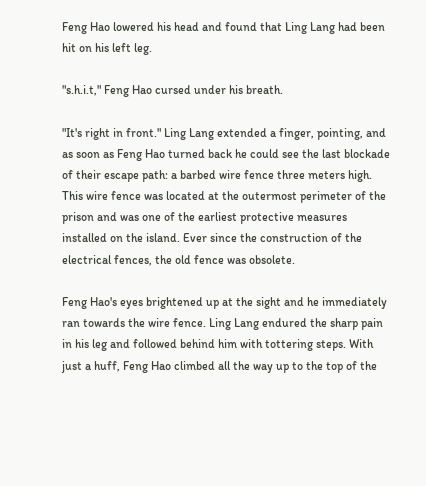Feng Hao lowered his head and found that Ling Lang had been hit on his left leg.

"s.h.i.t," Feng Hao cursed under his breath.

"It's right in front." Ling Lang extended a finger, pointing, and as soon as Feng Hao turned back he could see the last blockade of their escape path: a barbed wire fence three meters high. This wire fence was located at the outermost perimeter of the prison and was one of the earliest protective measures installed on the island. Ever since the construction of the electrical fences, the old fence was obsolete.

Feng Hao's eyes brightened up at the sight and he immediately ran towards the wire fence. Ling Lang endured the sharp pain in his leg and followed behind him with tottering steps. With just a huff, Feng Hao climbed all the way up to the top of the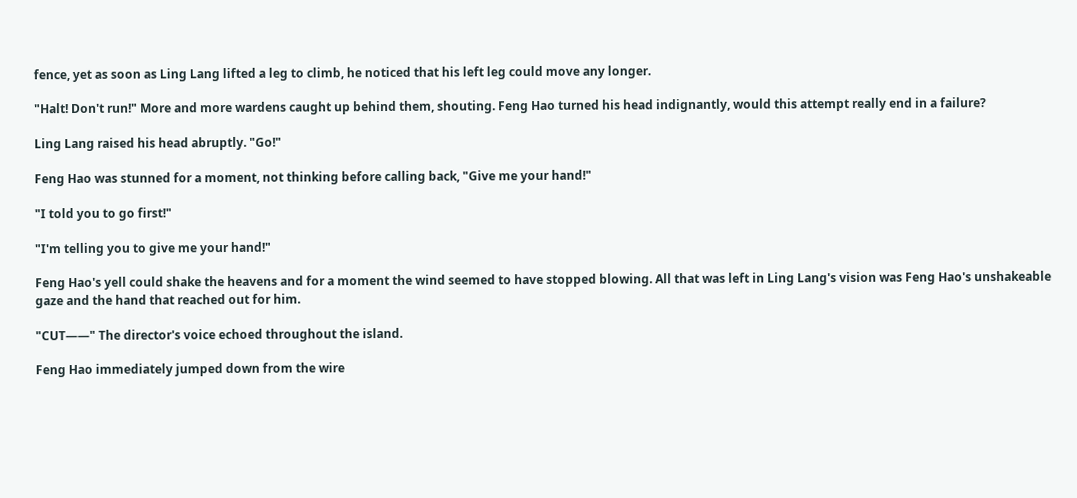fence, yet as soon as Ling Lang lifted a leg to climb, he noticed that his left leg could move any longer.

"Halt! Don't run!" More and more wardens caught up behind them, shouting. Feng Hao turned his head indignantly, would this attempt really end in a failure?

Ling Lang raised his head abruptly. "Go!"

Feng Hao was stunned for a moment, not thinking before calling back, "Give me your hand!"

"I told you to go first!"

"I'm telling you to give me your hand!"

Feng Hao's yell could shake the heavens and for a moment the wind seemed to have stopped blowing. All that was left in Ling Lang's vision was Feng Hao's unshakeable gaze and the hand that reached out for him.

"CUT——" The director's voice echoed throughout the island.

Feng Hao immediately jumped down from the wire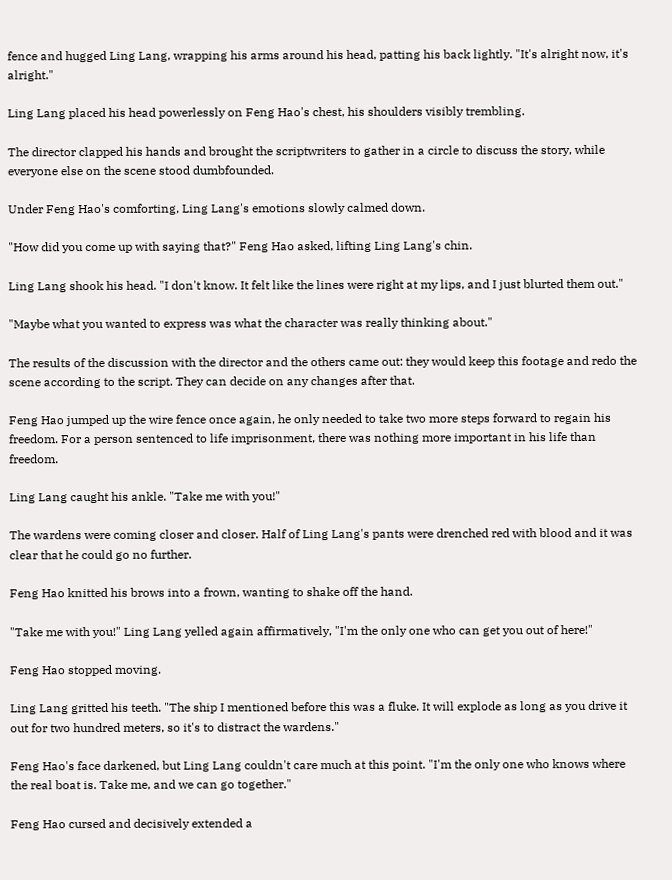fence and hugged Ling Lang, wrapping his arms around his head, patting his back lightly. "It's alright now, it's alright."

Ling Lang placed his head powerlessly on Feng Hao's chest, his shoulders visibly trembling.

The director clapped his hands and brought the scriptwriters to gather in a circle to discuss the story, while everyone else on the scene stood dumbfounded.

Under Feng Hao's comforting, Ling Lang's emotions slowly calmed down.

"How did you come up with saying that?" Feng Hao asked, lifting Ling Lang's chin.

Ling Lang shook his head. "I don't know. It felt like the lines were right at my lips, and I just blurted them out."

"Maybe what you wanted to express was what the character was really thinking about."

The results of the discussion with the director and the others came out: they would keep this footage and redo the scene according to the script. They can decide on any changes after that.

Feng Hao jumped up the wire fence once again, he only needed to take two more steps forward to regain his freedom. For a person sentenced to life imprisonment, there was nothing more important in his life than freedom.

Ling Lang caught his ankle. "Take me with you!"

The wardens were coming closer and closer. Half of Ling Lang's pants were drenched red with blood and it was clear that he could go no further.

Feng Hao knitted his brows into a frown, wanting to shake off the hand.

"Take me with you!" Ling Lang yelled again affirmatively, "I'm the only one who can get you out of here!"

Feng Hao stopped moving.

Ling Lang gritted his teeth. "The ship I mentioned before this was a fluke. It will explode as long as you drive it out for two hundred meters, so it's to distract the wardens."

Feng Hao's face darkened, but Ling Lang couldn't care much at this point. "I'm the only one who knows where the real boat is. Take me, and we can go together."

Feng Hao cursed and decisively extended a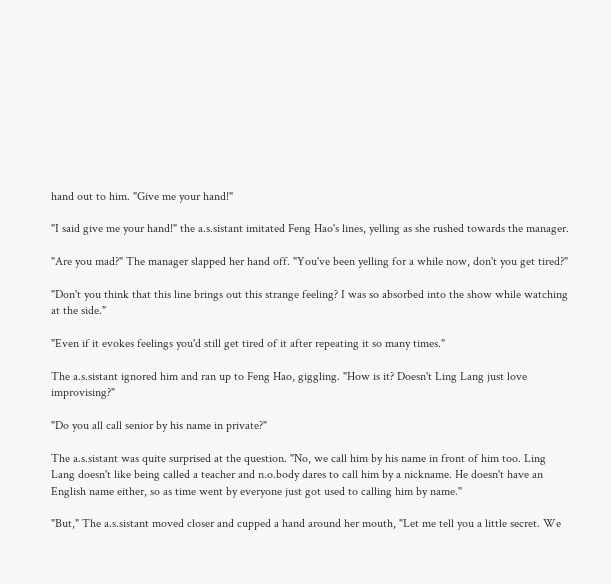hand out to him. "Give me your hand!"

"I said give me your hand!" the a.s.sistant imitated Feng Hao's lines, yelling as she rushed towards the manager.

"Are you mad?" The manager slapped her hand off. "You've been yelling for a while now, don't you get tired?"

"Don't you think that this line brings out this strange feeling? I was so absorbed into the show while watching at the side."

"Even if it evokes feelings you'd still get tired of it after repeating it so many times."

The a.s.sistant ignored him and ran up to Feng Hao, giggling. "How is it? Doesn't Ling Lang just love improvising?"

"Do you all call senior by his name in private?"

The a.s.sistant was quite surprised at the question. "No, we call him by his name in front of him too. Ling Lang doesn't like being called a teacher and n.o.body dares to call him by a nickname. He doesn't have an English name either, so as time went by everyone just got used to calling him by name."

"But," The a.s.sistant moved closer and cupped a hand around her mouth, "Let me tell you a little secret. We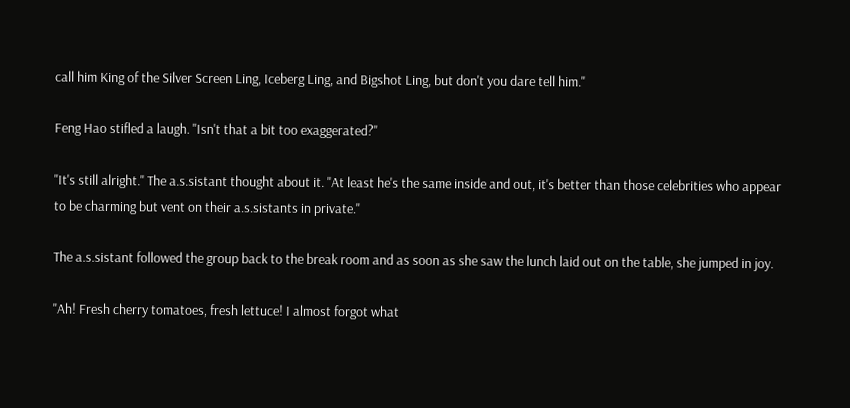call him King of the Silver Screen Ling, Iceberg Ling, and Bigshot Ling, but don't you dare tell him."

Feng Hao stifled a laugh. "Isn't that a bit too exaggerated?"

"It's still alright." The a.s.sistant thought about it. "At least he's the same inside and out, it's better than those celebrities who appear to be charming but vent on their a.s.sistants in private."

The a.s.sistant followed the group back to the break room and as soon as she saw the lunch laid out on the table, she jumped in joy.

"Ah! Fresh cherry tomatoes, fresh lettuce! I almost forgot what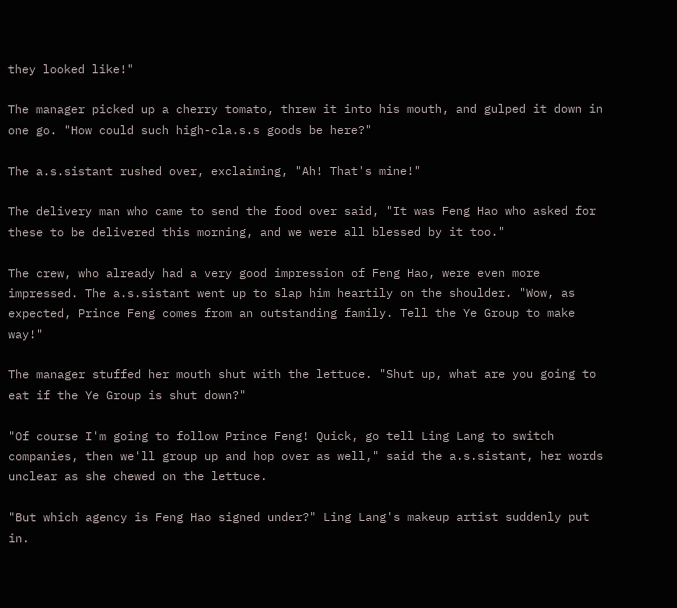they looked like!"

The manager picked up a cherry tomato, threw it into his mouth, and gulped it down in one go. "How could such high-cla.s.s goods be here?"

The a.s.sistant rushed over, exclaiming, "Ah! That's mine!"

The delivery man who came to send the food over said, "It was Feng Hao who asked for these to be delivered this morning, and we were all blessed by it too."

The crew, who already had a very good impression of Feng Hao, were even more impressed. The a.s.sistant went up to slap him heartily on the shoulder. "Wow, as expected, Prince Feng comes from an outstanding family. Tell the Ye Group to make way!"

The manager stuffed her mouth shut with the lettuce. "Shut up, what are you going to eat if the Ye Group is shut down?"

"Of course I'm going to follow Prince Feng! Quick, go tell Ling Lang to switch companies, then we'll group up and hop over as well," said the a.s.sistant, her words unclear as she chewed on the lettuce.

"But which agency is Feng Hao signed under?" Ling Lang's makeup artist suddenly put in.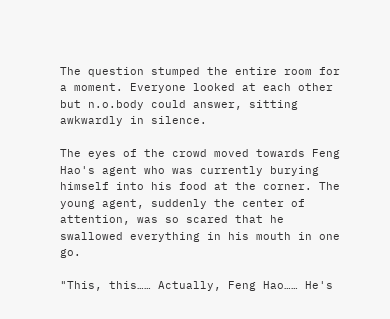The question stumped the entire room for a moment. Everyone looked at each other but n.o.body could answer, sitting awkwardly in silence.

The eyes of the crowd moved towards Feng Hao's agent who was currently burying himself into his food at the corner. The young agent, suddenly the center of attention, was so scared that he swallowed everything in his mouth in one go.

"This, this…… Actually, Feng Hao…… He's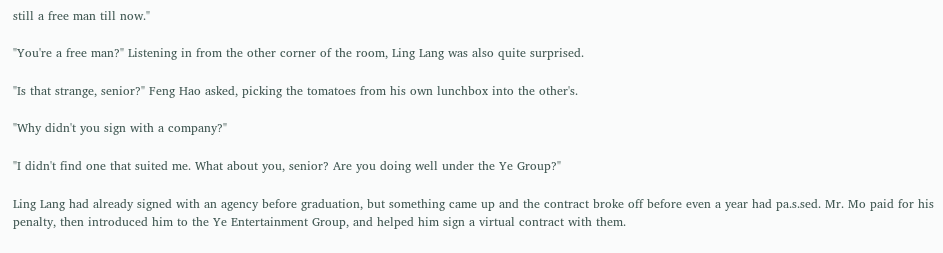still a free man till now."

"You're a free man?" Listening in from the other corner of the room, Ling Lang was also quite surprised.

"Is that strange, senior?" Feng Hao asked, picking the tomatoes from his own lunchbox into the other's.

"Why didn't you sign with a company?"

"I didn't find one that suited me. What about you, senior? Are you doing well under the Ye Group?"

Ling Lang had already signed with an agency before graduation, but something came up and the contract broke off before even a year had pa.s.sed. Mr. Mo paid for his penalty, then introduced him to the Ye Entertainment Group, and helped him sign a virtual contract with them.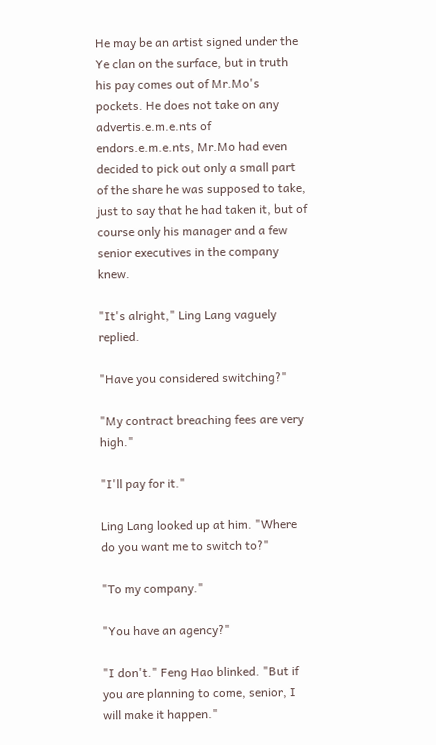He may be an artist signed under the Ye clan on the surface, but in truth his pay comes out of Mr.Mo's pockets. He does not take on any advertis.e.m.e.nts of endors.e.m.e.nts, Mr.Mo had even decided to pick out only a small part of the share he was supposed to take, just to say that he had taken it, but of course only his manager and a few senior executives in the company knew.

"It's alright," Ling Lang vaguely replied.

"Have you considered switching?"

"My contract breaching fees are very high."

"I'll pay for it."

Ling Lang looked up at him. "Where do you want me to switch to?"

"To my company."

"You have an agency?"

"I don't." Feng Hao blinked. "But if you are planning to come, senior, I will make it happen."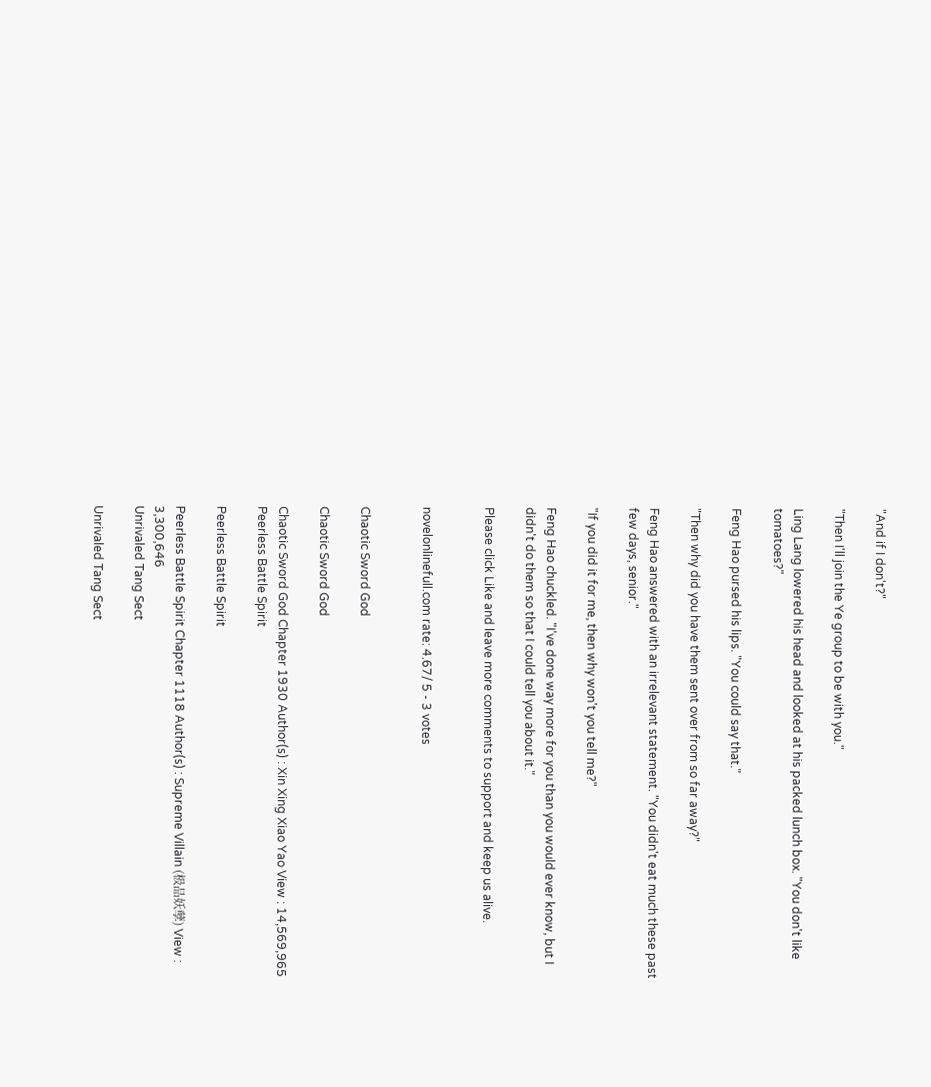"And if I don't?"

"Then I'll join the Ye group to be with you."

Ling Lang lowered his head and looked at his packed lunch box. "You don't like tomatoes?"

Feng Hao pursed his lips. "You could say that."

"Then why did you have them sent over from so far away?"

Feng Hao answered with an irrelevant statement. "You didn't eat much these past few days, senior."

"If you did it for me, then why won't you tell me?"

Feng Hao chuckled. "I've done way more for you than you would ever know, but I didn't do them so that I could tell you about it."

Please click Like and leave more comments to support and keep us alive.


novelonlinefull.com rate: 4.67/ 5 - 3 votes


Chaotic Sword God

Chaotic Sword God

Chaotic Sword God Chapter 1930 Author(s) : Xin Xing Xiao Yao View : 14,569,965
Peerless Battle Spirit

Peerless Battle Spirit

Peerless Battle Spirit Chapter 1118 Author(s) : Supreme Villain (极品妖孽) View : 3,300,646
Unrivaled Tang Sect

Unrivaled Tang Sect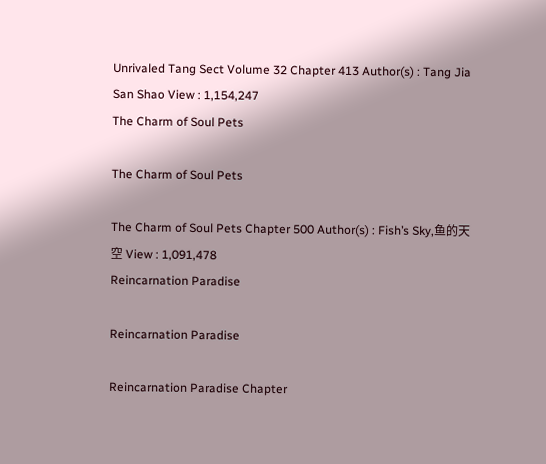Unrivaled Tang Sect Volume 32 Chapter 413 Author(s) : Tang Jia San Shao View : 1,154,247
The Charm of Soul Pets

The Charm of Soul Pets

The Charm of Soul Pets Chapter 500 Author(s) : Fish’s Sky,鱼的天空 View : 1,091,478
Reincarnation Paradise

Reincarnation Paradise

Reincarnation Paradise Chapter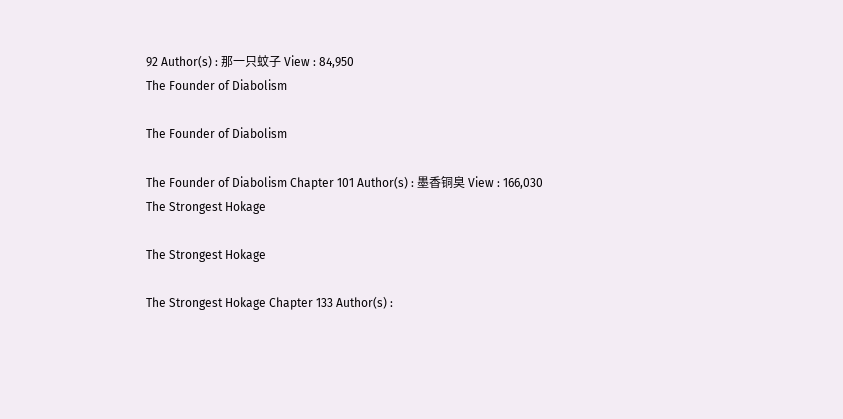92 Author(s) : 那一只蚊子 View : 84,950
The Founder of Diabolism

The Founder of Diabolism

The Founder of Diabolism Chapter 101 Author(s) : 墨香铜臭 View : 166,030
The Strongest Hokage

The Strongest Hokage

The Strongest Hokage Chapter 133 Author(s) :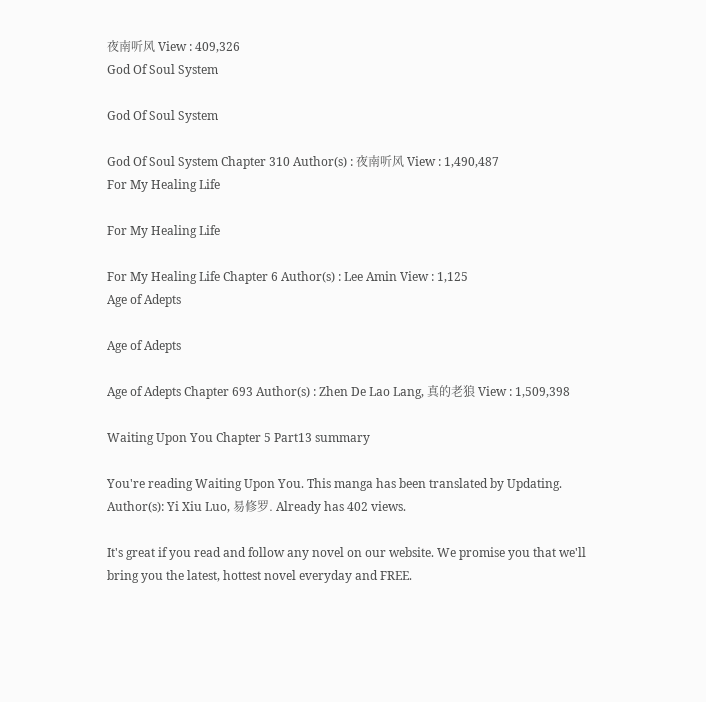夜南听风 View : 409,326
God Of Soul System

God Of Soul System

God Of Soul System Chapter 310 Author(s) : 夜南听风 View : 1,490,487
For My Healing Life

For My Healing Life

For My Healing Life Chapter 6 Author(s) : Lee Amin View : 1,125
Age of Adepts

Age of Adepts

Age of Adepts Chapter 693 Author(s) : Zhen De Lao Lang, 真的老狼 View : 1,509,398

Waiting Upon You Chapter 5 Part13 summary

You're reading Waiting Upon You. This manga has been translated by Updating. Author(s): Yi Xiu Luo, 易修罗. Already has 402 views.

It's great if you read and follow any novel on our website. We promise you that we'll bring you the latest, hottest novel everyday and FREE.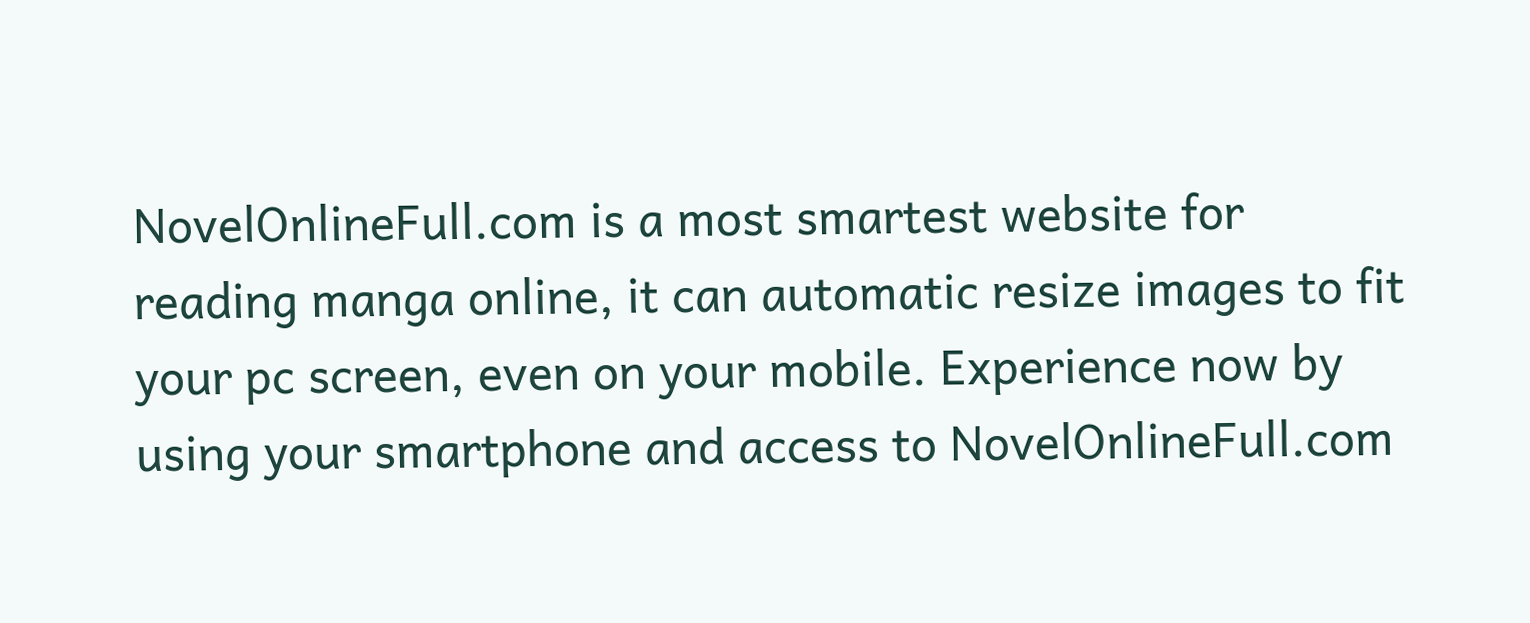NovelOnlineFull.com is a most smartest website for reading manga online, it can automatic resize images to fit your pc screen, even on your mobile. Experience now by using your smartphone and access to NovelOnlineFull.com